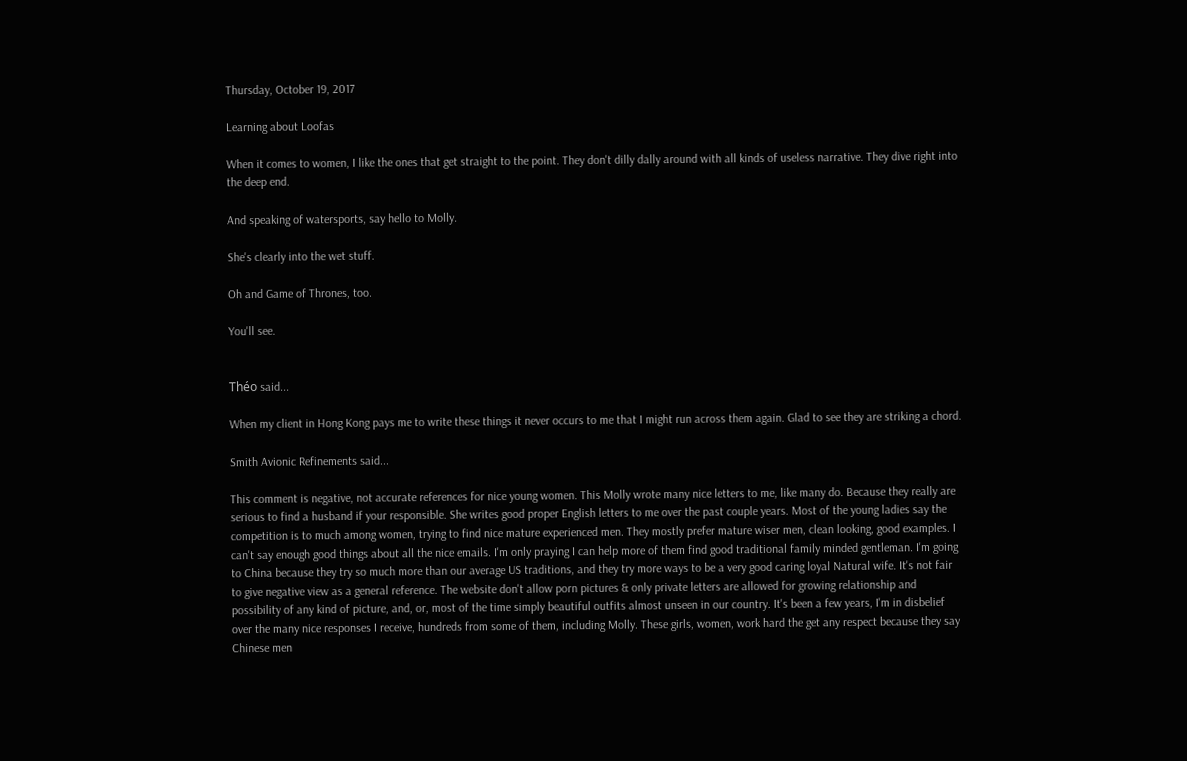Thursday, October 19, 2017

Learning about Loofas

When it comes to women, I like the ones that get straight to the point. They don't dilly dally around with all kinds of useless narrative. They dive right into the deep end.

And speaking of watersports, say hello to Molly.

She's clearly into the wet stuff.

Oh and Game of Thrones, too.

You'll see.


Théo said...

When my client in Hong Kong pays me to write these things it never occurs to me that I might run across them again. Glad to see they are striking a chord.

Smith Avionic Refinements said...

This comment is negative, not accurate references for nice young women. This Molly wrote many nice letters to me, like many do. Because they really are serious to find a husband if your responsible. She writes good proper English letters to me over the past couple years. Most of the young ladies say the competition is to much among women, trying to find nice mature experienced men. They mostly prefer mature wiser men, clean looking, good examples. I can't say enough good things about all the nice emails. I'm only praying I can help more of them find good traditional family minded gentleman. I'm going to China because they try so much more than our average US traditions, and they try more ways to be a very good caring loyal Natural wife. It's not fair to give negative view as a general reference. The website don't allow porn pictures & only private letters are allowed for growing relationship and possibility of any kind of picture, and, or, most of the time simply beautiful outfits almost unseen in our country. It's been a few years, I'm in disbelief over the many nice responses I receive, hundreds from some of them, including Molly. These girls, women, work hard the get any respect because they say Chinese men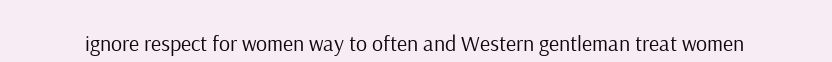ignore respect for women way to often and Western gentleman treat women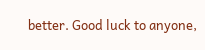better. Good luck to anyone,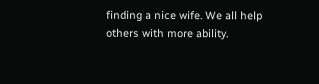finding a nice wife. We all help others with more ability.